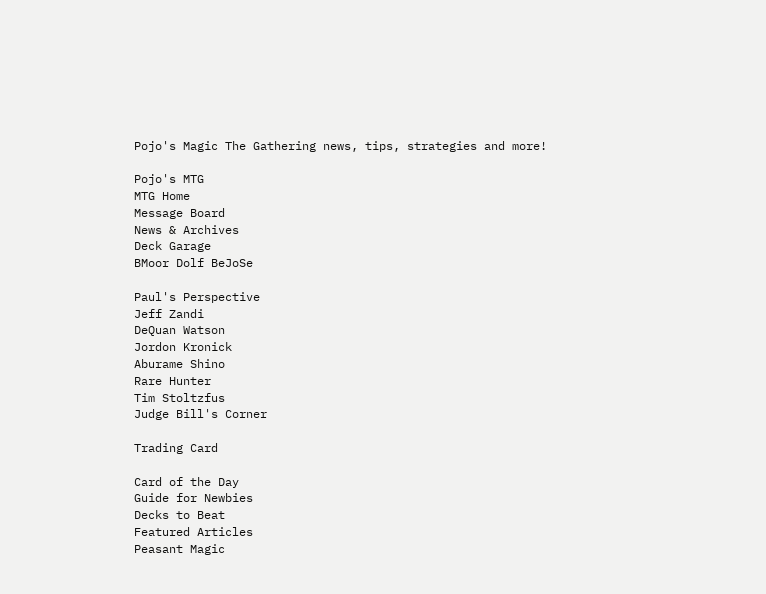Pojo's Magic The Gathering news, tips, strategies and more!

Pojo's MTG
MTG Home
Message Board
News & Archives
Deck Garage
BMoor Dolf BeJoSe

Paul's Perspective
Jeff Zandi
DeQuan Watson
Jordon Kronick
Aburame Shino
Rare Hunter
Tim Stoltzfus
Judge Bill's Corner

Trading Card

Card of the Day
Guide for Newbies
Decks to Beat
Featured Articles
Peasant Magic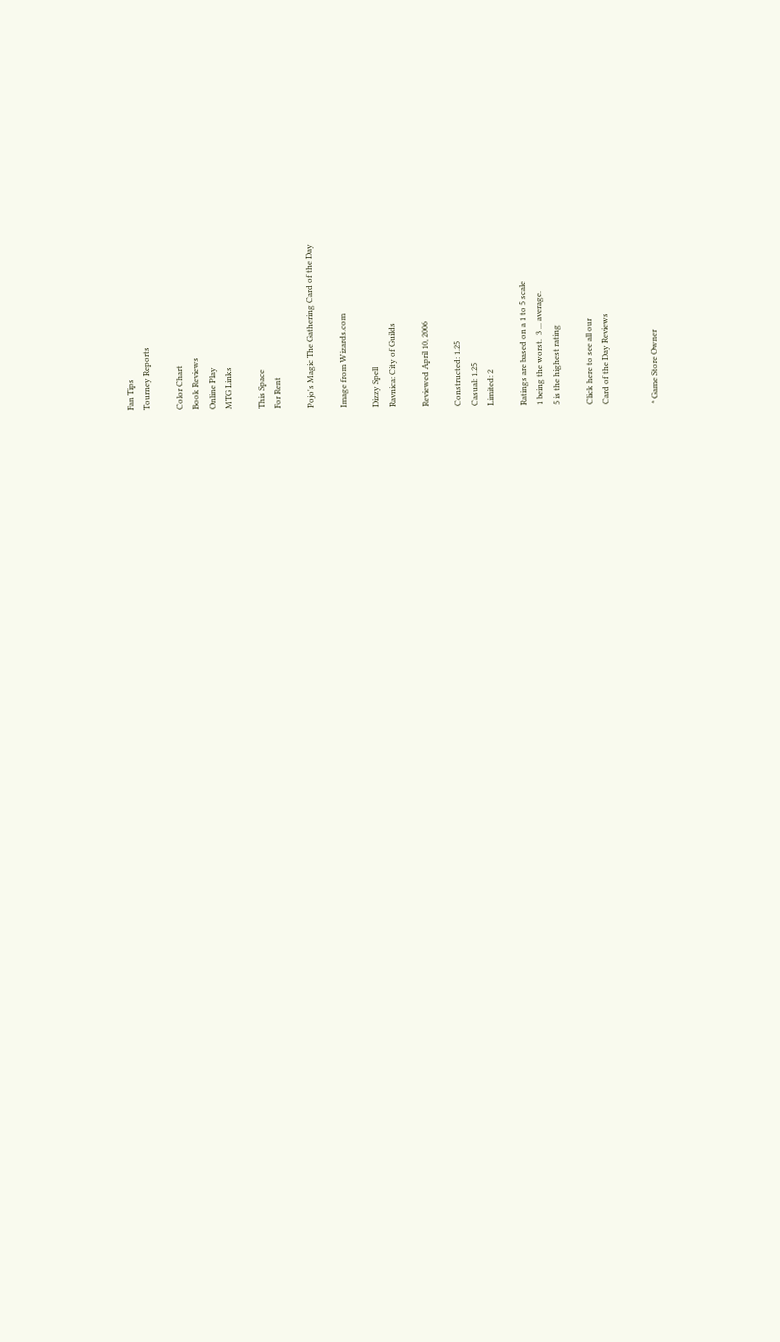Fan Tips
Tourney Reports

Color Chart
Book Reviews
Online Play
MTG Links

This Space
For Rent

Pojo's Magic The Gathering Card of the Day

Image from Wizards.com

Dizzy Spell
Ravnica: City of Guilds

Reviewed April 10, 2006

Constructed: 1.25
Casual: 1.25
Limited: 2

Ratings are based on a 1 to 5 scale
1 being the worst.  3 ... average.
5 is the highest rating

Click here to see all our
Card of the Day Reviews


* Game Store Owner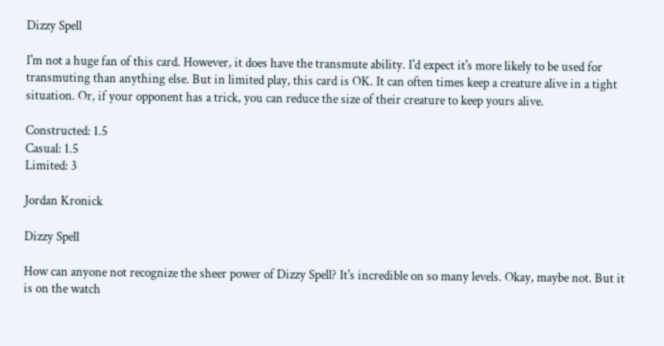Dizzy Spell

I'm not a huge fan of this card. However, it does have the transmute ability. I'd expect it's more likely to be used for transmuting than anything else. But in limited play, this card is OK. It can often times keep a creature alive in a tight situation. Or, if your opponent has a trick, you can reduce the size of their creature to keep yours alive.

Constructed: 1.5
Casual: 1.5
Limited: 3

Jordan Kronick

Dizzy Spell

How can anyone not recognize the sheer power of Dizzy Spell? It's incredible on so many levels. Okay, maybe not. But it is on the watch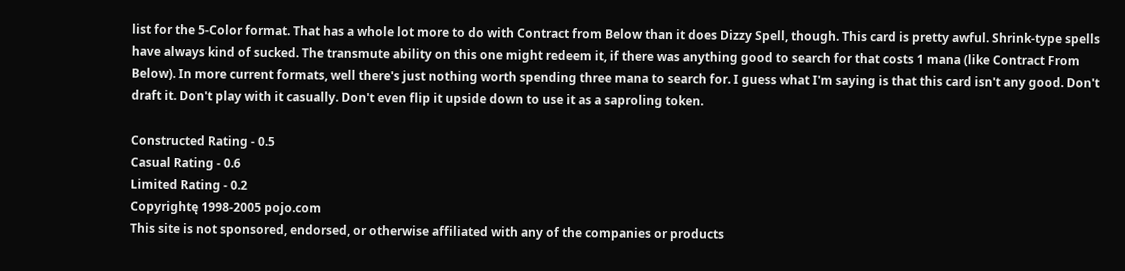list for the 5-Color format. That has a whole lot more to do with Contract from Below than it does Dizzy Spell, though. This card is pretty awful. Shrink-type spells have always kind of sucked. The transmute ability on this one might redeem it, if there was anything good to search for that costs 1 mana (like Contract From Below). In more current formats, well there's just nothing worth spending three mana to search for. I guess what I'm saying is that this card isn't any good. Don't draft it. Don't play with it casually. Don't even flip it upside down to use it as a saproling token.

Constructed Rating - 0.5
Casual Rating - 0.6
Limited Rating - 0.2
Copyrightę 1998-2005 pojo.com
This site is not sponsored, endorsed, or otherwise affiliated with any of the companies or products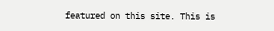featured on this site. This is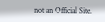not an Official Site.